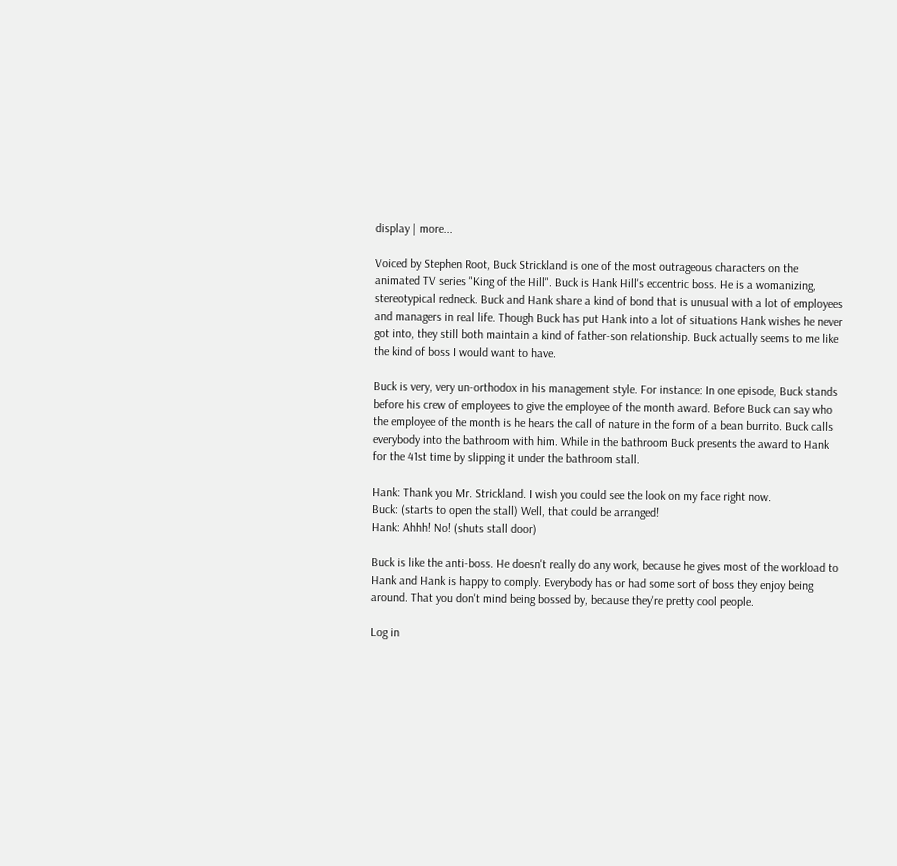display | more...

Voiced by Stephen Root, Buck Strickland is one of the most outrageous characters on the animated TV series "King of the Hill". Buck is Hank Hill's eccentric boss. He is a womanizing, stereotypical redneck. Buck and Hank share a kind of bond that is unusual with a lot of employees and managers in real life. Though Buck has put Hank into a lot of situations Hank wishes he never got into, they still both maintain a kind of father-son relationship. Buck actually seems to me like the kind of boss I would want to have.

Buck is very, very un-orthodox in his management style. For instance: In one episode, Buck stands before his crew of employees to give the employee of the month award. Before Buck can say who the employee of the month is he hears the call of nature in the form of a bean burrito. Buck calls everybody into the bathroom with him. While in the bathroom Buck presents the award to Hank for the 41st time by slipping it under the bathroom stall.

Hank: Thank you Mr. Strickland. I wish you could see the look on my face right now.
Buck: (starts to open the stall) Well, that could be arranged!
Hank: Ahhh! No! (shuts stall door)

Buck is like the anti-boss. He doesn't really do any work, because he gives most of the workload to Hank and Hank is happy to comply. Everybody has or had some sort of boss they enjoy being around. That you don't mind being bossed by, because they're pretty cool people.

Log in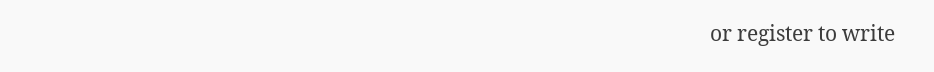or register to write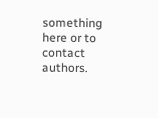something here or to contact authors.